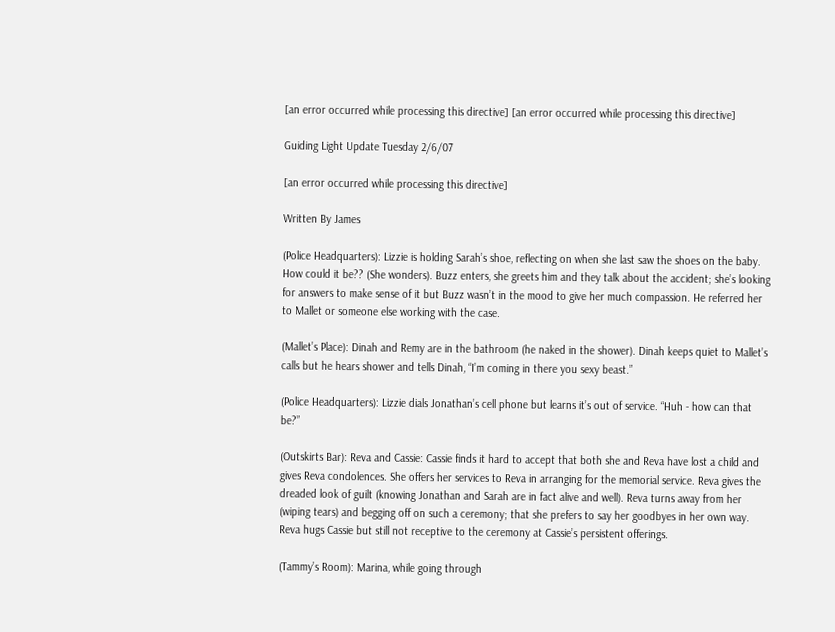[an error occurred while processing this directive] [an error occurred while processing this directive]

Guiding Light Update Tuesday 2/6/07

[an error occurred while processing this directive]

Written By James

(Police Headquarters): Lizzie is holding Sarah’s shoe, reflecting on when she last saw the shoes on the baby. How could it be?? (She wonders). Buzz enters, she greets him and they talk about the accident; she’s looking for answers to make sense of it but Buzz wasn’t in the mood to give her much compassion. He referred her to Mallet or someone else working with the case.

(Mallet’s Place): Dinah and Remy are in the bathroom (he naked in the shower). Dinah keeps quiet to Mallet’s calls but he hears shower and tells Dinah, “I’m coming in there you sexy beast.”

(Police Headquarters): Lizzie dials Jonathan’s cell phone but learns it’s out of service. “Huh - how can that be?”

(Outskirts Bar): Reva and Cassie: Cassie finds it hard to accept that both she and Reva have lost a child and gives Reva condolences. She offers her services to Reva in arranging for the memorial service. Reva gives the dreaded look of guilt (knowing Jonathan and Sarah are in fact alive and well). Reva turns away from her (wiping tears) and begging off on such a ceremony; that she prefers to say her goodbyes in her own way. Reva hugs Cassie but still not receptive to the ceremony at Cassie’s persistent offerings.

(Tammy’s Room): Marina, while going through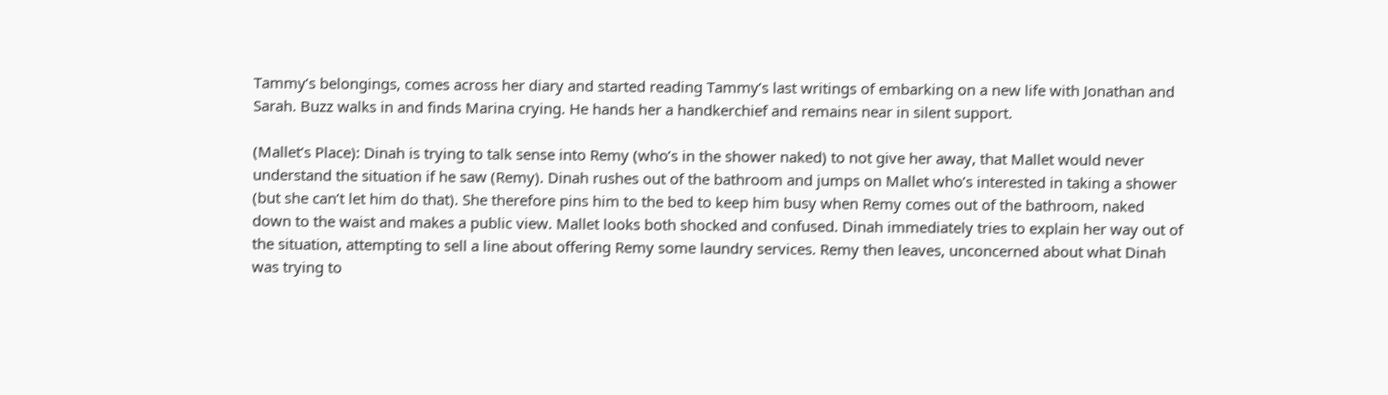Tammy’s belongings, comes across her diary and started reading Tammy’s last writings of embarking on a new life with Jonathan and Sarah. Buzz walks in and finds Marina crying. He hands her a handkerchief and remains near in silent support.

(Mallet’s Place): Dinah is trying to talk sense into Remy (who’s in the shower naked) to not give her away, that Mallet would never understand the situation if he saw (Remy). Dinah rushes out of the bathroom and jumps on Mallet who’s interested in taking a shower (but she can’t let him do that). She therefore pins him to the bed to keep him busy when Remy comes out of the bathroom, naked down to the waist and makes a public view. Mallet looks both shocked and confused. Dinah immediately tries to explain her way out of the situation, attempting to sell a line about offering Remy some laundry services. Remy then leaves, unconcerned about what Dinah was trying to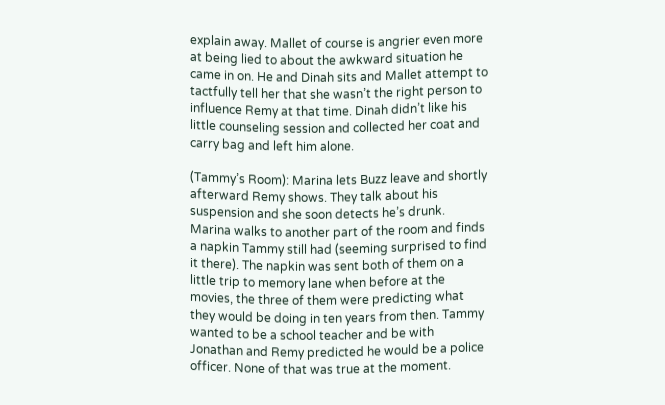explain away. Mallet of course is angrier even more at being lied to about the awkward situation he came in on. He and Dinah sits and Mallet attempt to tactfully tell her that she wasn’t the right person to influence Remy at that time. Dinah didn’t like his little counseling session and collected her coat and carry bag and left him alone.

(Tammy’s Room): Marina lets Buzz leave and shortly afterward Remy shows. They talk about his suspension and she soon detects he’s drunk. Marina walks to another part of the room and finds a napkin Tammy still had (seeming surprised to find it there). The napkin was sent both of them on a little trip to memory lane when before at the movies, the three of them were predicting what they would be doing in ten years from then. Tammy wanted to be a school teacher and be with Jonathan and Remy predicted he would be a police officer. None of that was true at the moment.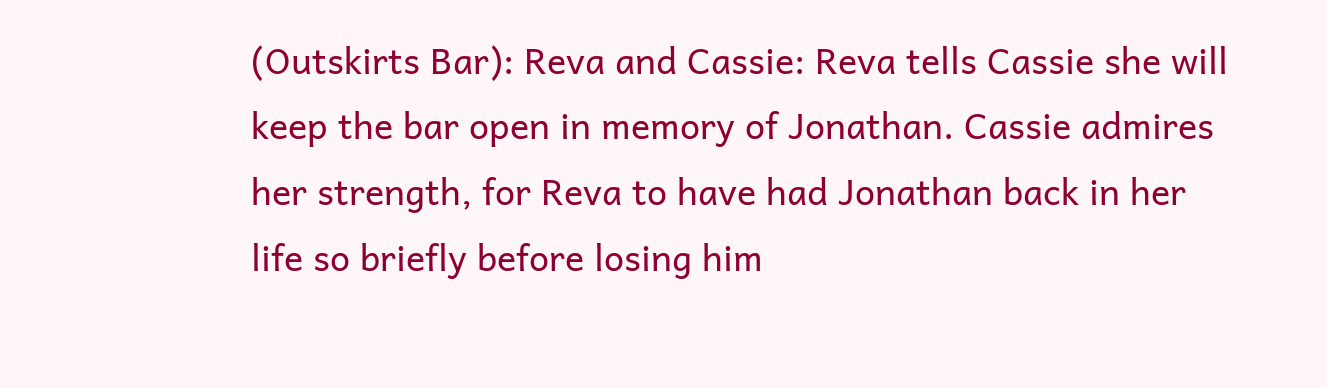(Outskirts Bar): Reva and Cassie: Reva tells Cassie she will keep the bar open in memory of Jonathan. Cassie admires her strength, for Reva to have had Jonathan back in her life so briefly before losing him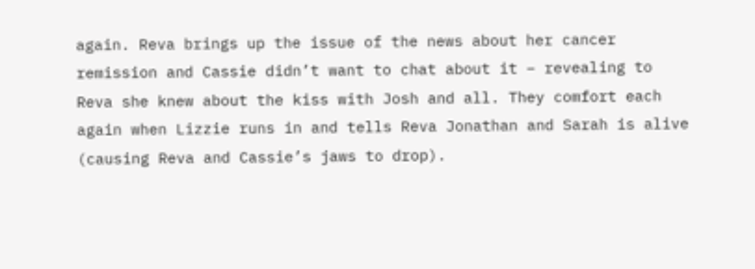again. Reva brings up the issue of the news about her cancer remission and Cassie didn’t want to chat about it – revealing to Reva she knew about the kiss with Josh and all. They comfort each again when Lizzie runs in and tells Reva Jonathan and Sarah is alive (causing Reva and Cassie’s jaws to drop).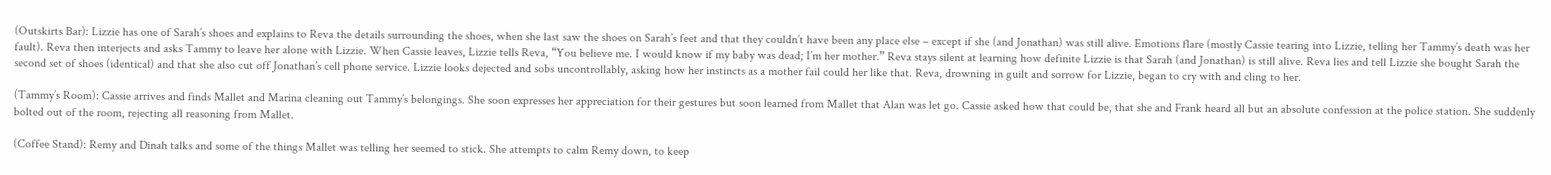(Outskirts Bar): Lizzie has one of Sarah’s shoes and explains to Reva the details surrounding the shoes, when she last saw the shoes on Sarah’s feet and that they couldn’t have been any place else – except if she (and Jonathan) was still alive. Emotions flare (mostly Cassie tearing into Lizzie, telling her Tammy’s death was her fault). Reva then interjects and asks Tammy to leave her alone with Lizzie. When Cassie leaves, Lizzie tells Reva, “You believe me. I would know if my baby was dead; I’m her mother.” Reva stays silent at learning how definite Lizzie is that Sarah (and Jonathan) is still alive. Reva lies and tell Lizzie she bought Sarah the second set of shoes (identical) and that she also cut off Jonathan’s cell phone service. Lizzie looks dejected and sobs uncontrollably, asking how her instincts as a mother fail could her like that. Reva, drowning in guilt and sorrow for Lizzie, began to cry with and cling to her.

(Tammy’s Room): Cassie arrives and finds Mallet and Marina cleaning out Tammy’s belongings. She soon expresses her appreciation for their gestures but soon learned from Mallet that Alan was let go. Cassie asked how that could be, that she and Frank heard all but an absolute confession at the police station. She suddenly bolted out of the room, rejecting all reasoning from Mallet.

(Coffee Stand): Remy and Dinah talks and some of the things Mallet was telling her seemed to stick. She attempts to calm Remy down, to keep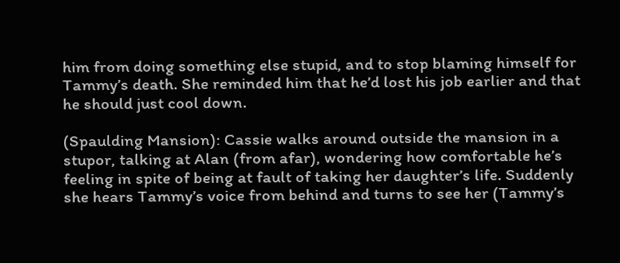him from doing something else stupid, and to stop blaming himself for Tammy’s death. She reminded him that he’d lost his job earlier and that he should just cool down.

(Spaulding Mansion): Cassie walks around outside the mansion in a stupor, talking at Alan (from afar), wondering how comfortable he’s feeling in spite of being at fault of taking her daughter’s life. Suddenly she hears Tammy’s voice from behind and turns to see her (Tammy’s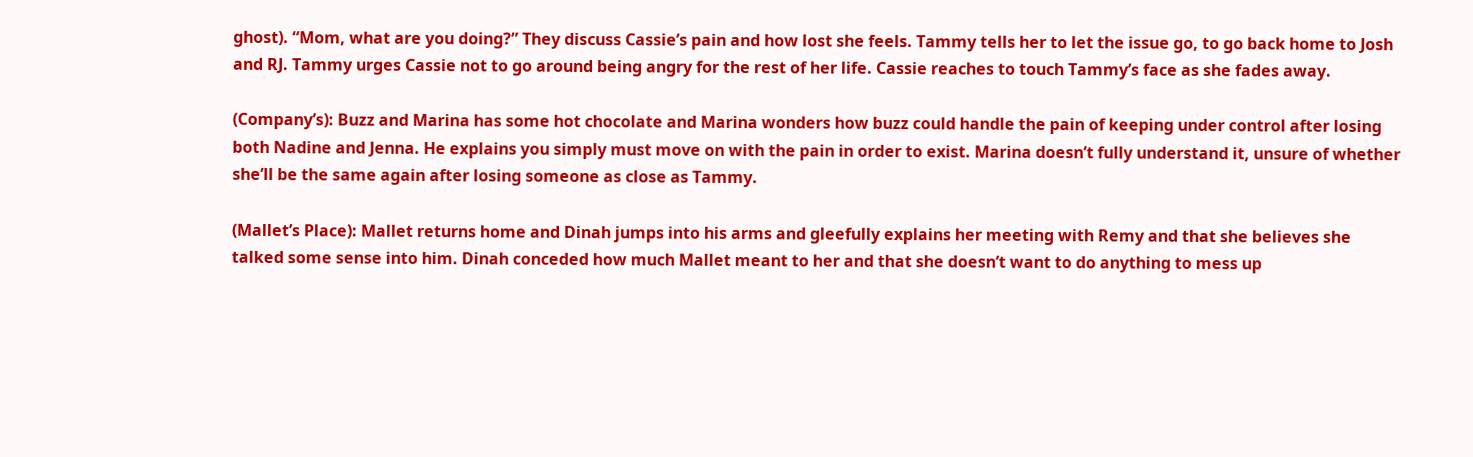ghost). “Mom, what are you doing?” They discuss Cassie’s pain and how lost she feels. Tammy tells her to let the issue go, to go back home to Josh and RJ. Tammy urges Cassie not to go around being angry for the rest of her life. Cassie reaches to touch Tammy’s face as she fades away.

(Company’s): Buzz and Marina has some hot chocolate and Marina wonders how buzz could handle the pain of keeping under control after losing both Nadine and Jenna. He explains you simply must move on with the pain in order to exist. Marina doesn’t fully understand it, unsure of whether she’ll be the same again after losing someone as close as Tammy.

(Mallet’s Place): Mallet returns home and Dinah jumps into his arms and gleefully explains her meeting with Remy and that she believes she talked some sense into him. Dinah conceded how much Mallet meant to her and that she doesn’t want to do anything to mess up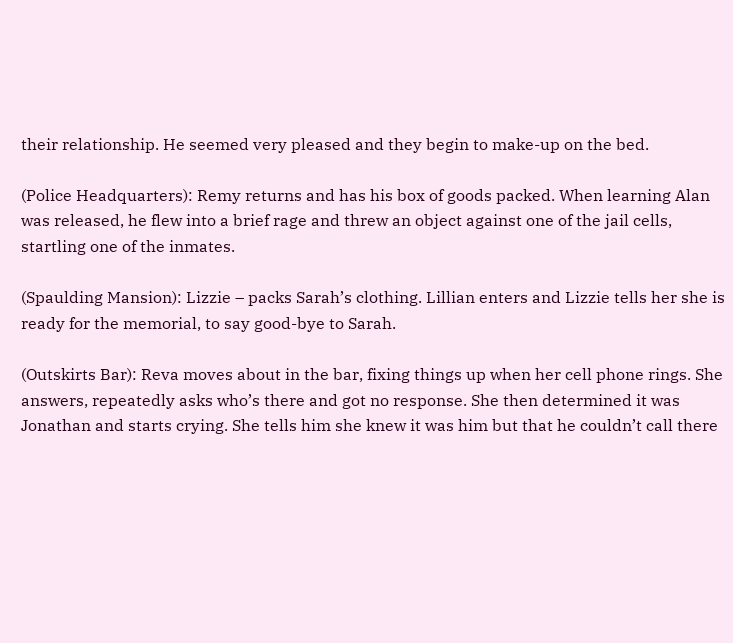their relationship. He seemed very pleased and they begin to make-up on the bed.

(Police Headquarters): Remy returns and has his box of goods packed. When learning Alan was released, he flew into a brief rage and threw an object against one of the jail cells, startling one of the inmates.

(Spaulding Mansion): Lizzie – packs Sarah’s clothing. Lillian enters and Lizzie tells her she is ready for the memorial, to say good-bye to Sarah.

(Outskirts Bar): Reva moves about in the bar, fixing things up when her cell phone rings. She answers, repeatedly asks who’s there and got no response. She then determined it was Jonathan and starts crying. She tells him she knew it was him but that he couldn’t call there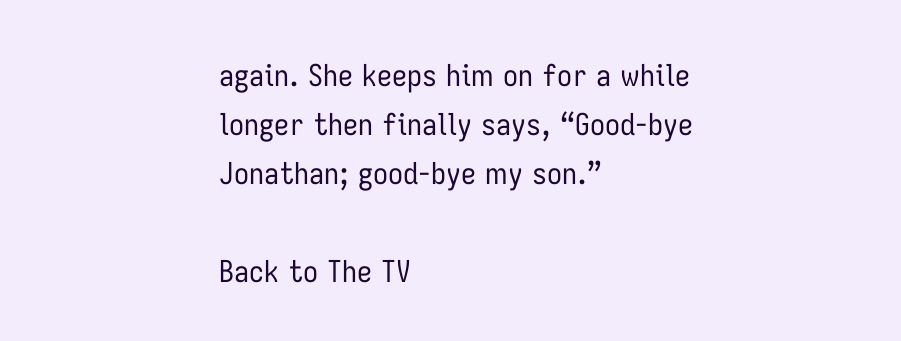again. She keeps him on for a while longer then finally says, “Good-bye Jonathan; good-bye my son.”

Back to The TV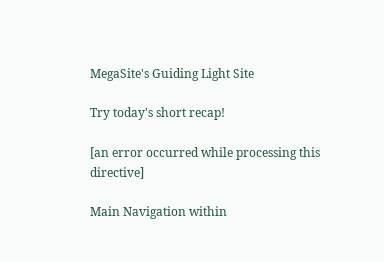MegaSite's Guiding Light Site

Try today's short recap!

[an error occurred while processing this directive]

Main Navigation within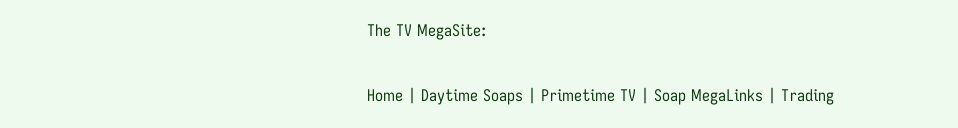The TV MegaSite:

Home | Daytime Soaps | Primetime TV | Soap MegaLinks | Trading